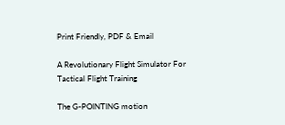Print Friendly, PDF & Email

A Revolutionary Flight Simulator For Tactical Flight Training

The G-POINTING motion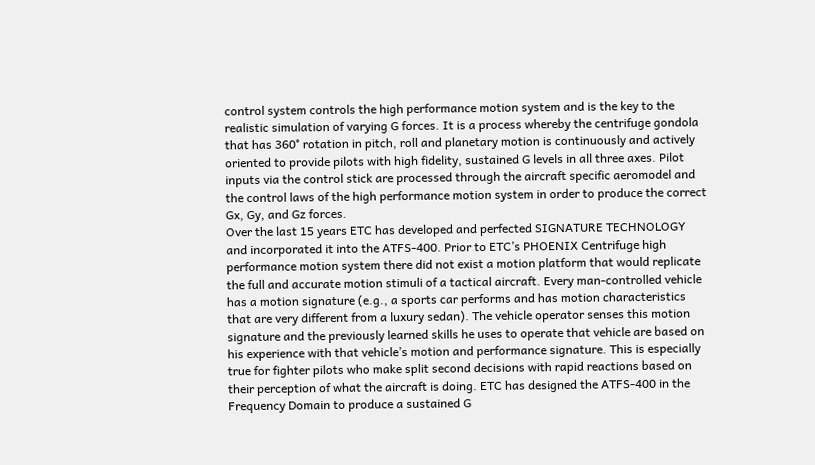control system controls the high performance motion system and is the key to the realistic simulation of varying G forces. It is a process whereby the centrifuge gondola that has 360° rotation in pitch, roll and planetary motion is continuously and actively oriented to provide pilots with high fidelity, sustained G levels in all three axes. Pilot inputs via the control stick are processed through the aircraft specific aeromodel and the control laws of the high performance motion system in order to produce the correct Gx, Gy, and Gz forces.
Over the last 15 years ETC has developed and perfected SIGNATURE TECHNOLOGY and incorporated it into the ATFS-400. Prior to ETC’s PHOENIX Centrifuge high performance motion system there did not exist a motion platform that would replicate the full and accurate motion stimuli of a tactical aircraft. Every man-controlled vehicle has a motion signature (e.g., a sports car performs and has motion characteristics that are very different from a luxury sedan). The vehicle operator senses this motion signature and the previously learned skills he uses to operate that vehicle are based on his experience with that vehicle’s motion and performance signature. This is especially true for fighter pilots who make split second decisions with rapid reactions based on their perception of what the aircraft is doing. ETC has designed the ATFS-400 in the Frequency Domain to produce a sustained G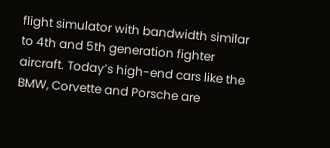flight simulator with bandwidth similar to 4th and 5th generation fighter aircraft. Today’s high-end cars like the BMW, Corvette and Porsche are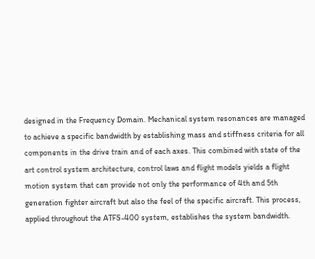designed in the Frequency Domain. Mechanical system resonances are managed to achieve a specific bandwidth by establishing mass and stiffness criteria for all components in the drive train and of each axes. This combined with state of the art control system architecture, control laws and flight models yields a flight motion system that can provide not only the performance of 4th and 5th generation fighter aircraft but also the feel of the specific aircraft. This process, applied throughout the ATFS-400 system, establishes the system bandwidth.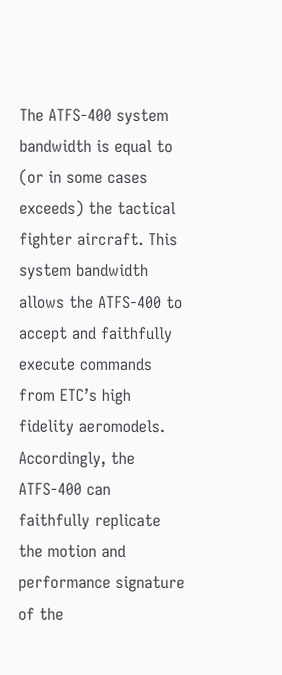The ATFS-400 system bandwidth is equal to (or in some cases exceeds) the tactical fighter aircraft. This system bandwidth allows the ATFS-400 to accept and faithfully execute commands from ETC’s high fidelity aeromodels. Accordingly, the ATFS-400 can faithfully replicate the motion and performance signature of the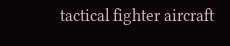tactical fighter aircraft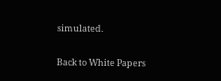simulated.

Back to White Papers